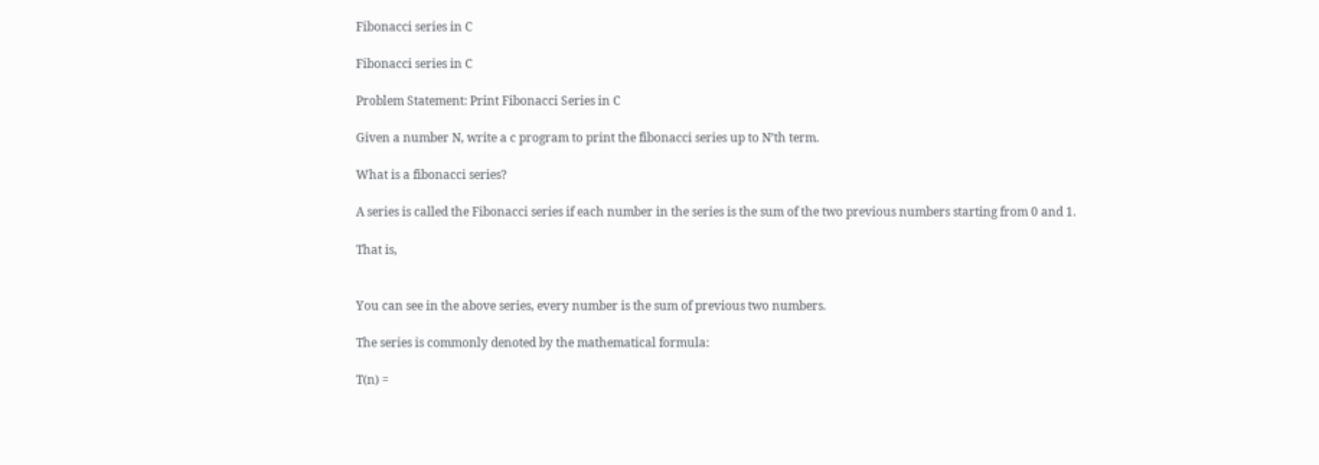Fibonacci series in C

Fibonacci series in C

Problem Statement: Print Fibonacci Series in C

Given a number N, write a c program to print the fibonacci series up to N’th term.

What is a fibonacci series?

A series is called the Fibonacci series if each number in the series is the sum of the two previous numbers starting from 0 and 1.

That is,


You can see in the above series, every number is the sum of previous two numbers.

The series is commonly denoted by the mathematical formula:

T(n) =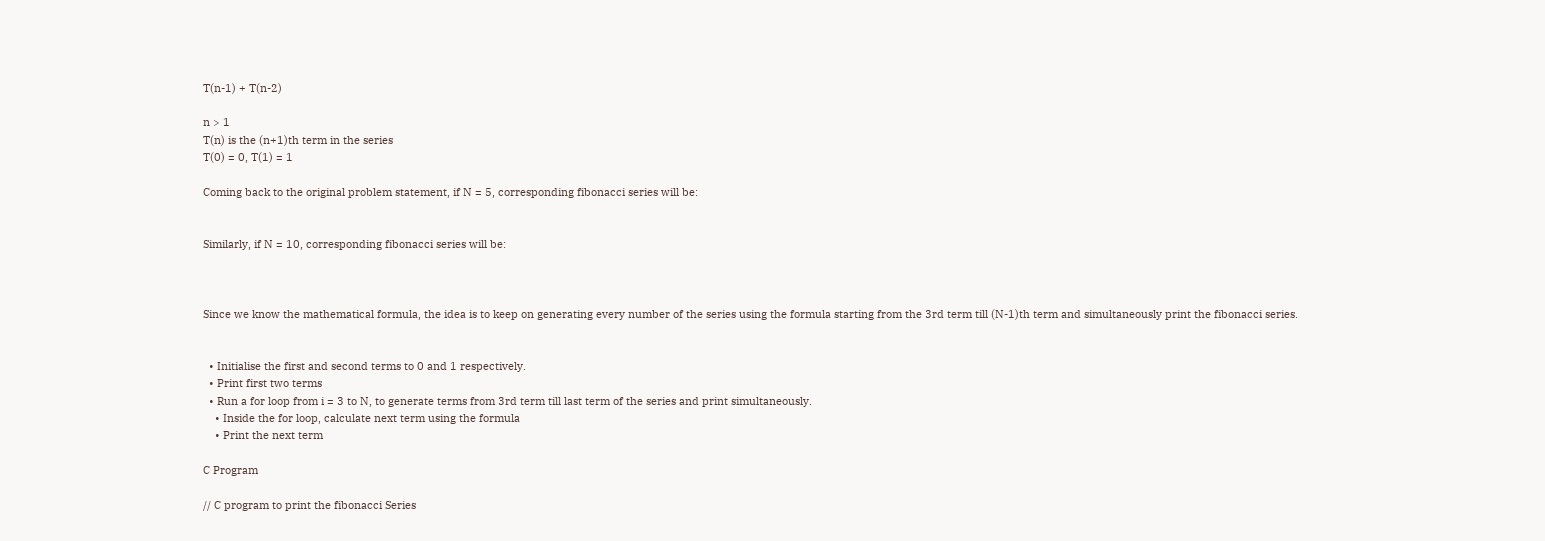T(n-1) + T(n-2)

n > 1
T(n) is the (n+1)th term in the series
T(0) = 0, T(1) = 1

Coming back to the original problem statement, if N = 5, corresponding fibonacci series will be:


Similarly, if N = 10, corresponding fibonacci series will be:



Since we know the mathematical formula, the idea is to keep on generating every number of the series using the formula starting from the 3rd term till (N-1)th term and simultaneously print the fibonacci series.


  • Initialise the first and second terms to 0 and 1 respectively.
  • Print first two terms
  • Run a for loop from i = 3 to N, to generate terms from 3rd term till last term of the series and print simultaneously.
    • Inside the for loop, calculate next term using the formula
    • Print the next term

C Program

// C program to print the fibonacci Series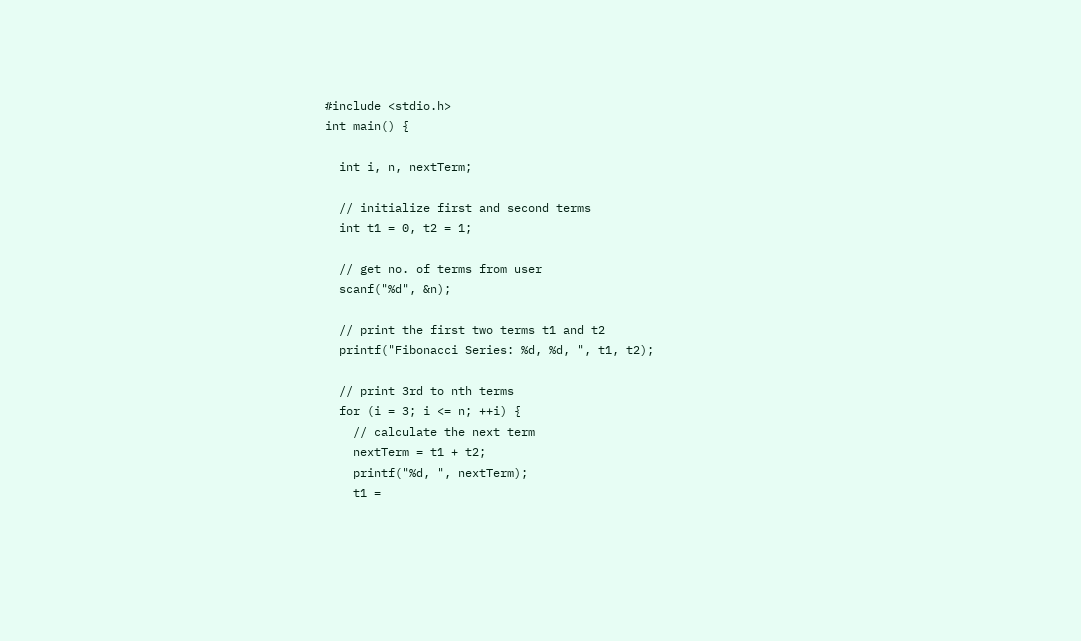#include <stdio.h>
int main() {

  int i, n, nextTerm;

  // initialize first and second terms
  int t1 = 0, t2 = 1;

  // get no. of terms from user
  scanf("%d", &n);

  // print the first two terms t1 and t2
  printf("Fibonacci Series: %d, %d, ", t1, t2);

  // print 3rd to nth terms
  for (i = 3; i <= n; ++i) {
    // calculate the next term
    nextTerm = t1 + t2;
    printf("%d, ", nextTerm);
    t1 =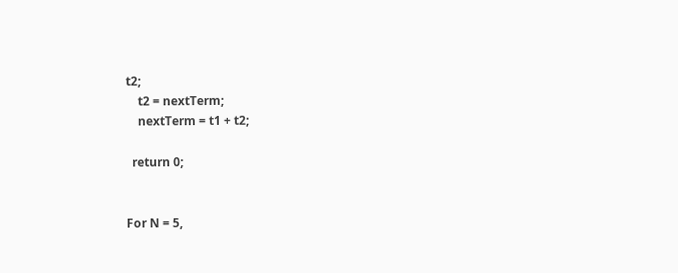t2;
    t2 = nextTerm;
    nextTerm = t1 + t2;

  return 0;


For N = 5,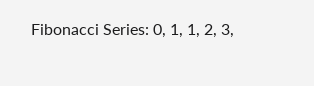Fibonacci Series: 0, 1, 1, 2, 3,